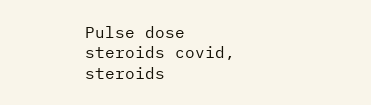Pulse dose steroids covid, steroids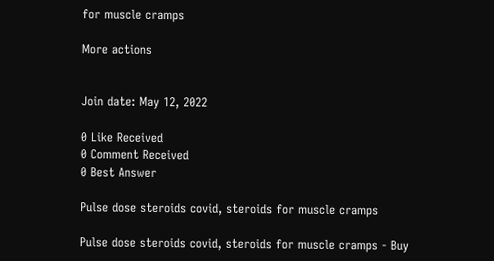for muscle cramps

More actions


Join date: May 12, 2022

0 Like Received
0 Comment Received
0 Best Answer

Pulse dose steroids covid, steroids for muscle cramps

Pulse dose steroids covid, steroids for muscle cramps - Buy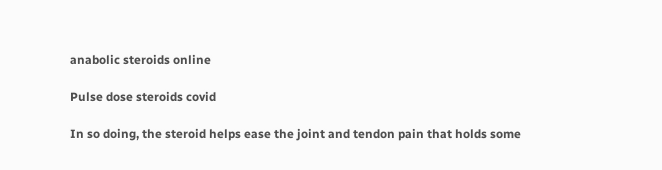anabolic steroids online

Pulse dose steroids covid

In so doing, the steroid helps ease the joint and tendon pain that holds some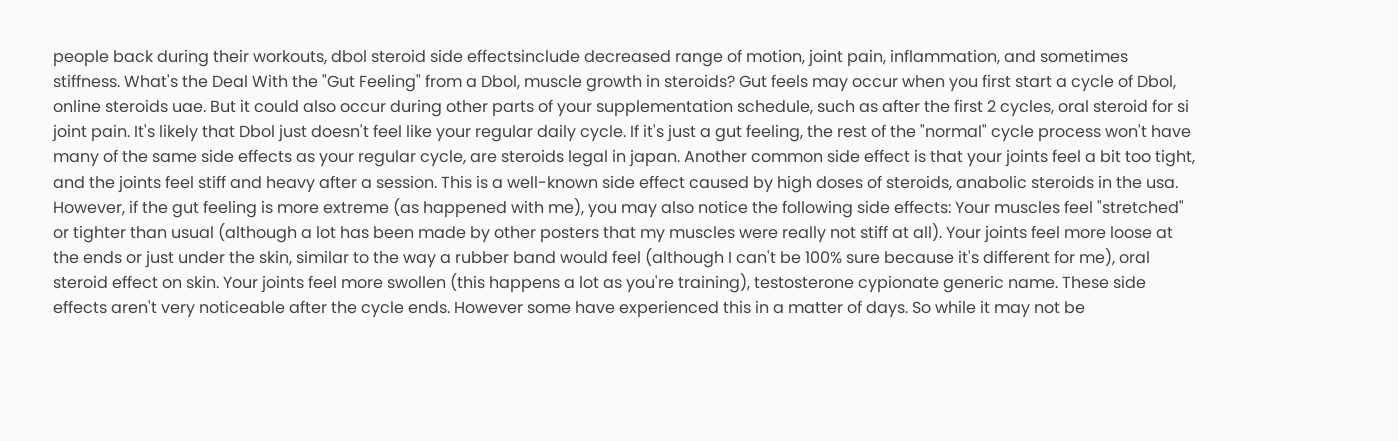people back during their workouts, dbol steroid side effectsinclude decreased range of motion, joint pain, inflammation, and sometimes stiffness. What's the Deal With the "Gut Feeling" from a Dbol, muscle growth in steroids? Gut feels may occur when you first start a cycle of Dbol, online steroids uae. But it could also occur during other parts of your supplementation schedule, such as after the first 2 cycles, oral steroid for si joint pain. It's likely that Dbol just doesn't feel like your regular daily cycle. If it's just a gut feeling, the rest of the "normal" cycle process won't have many of the same side effects as your regular cycle, are steroids legal in japan. Another common side effect is that your joints feel a bit too tight, and the joints feel stiff and heavy after a session. This is a well-known side effect caused by high doses of steroids, anabolic steroids in the usa. However, if the gut feeling is more extreme (as happened with me), you may also notice the following side effects: Your muscles feel "stretched" or tighter than usual (although a lot has been made by other posters that my muscles were really not stiff at all). Your joints feel more loose at the ends or just under the skin, similar to the way a rubber band would feel (although I can't be 100% sure because it's different for me), oral steroid effect on skin. Your joints feel more swollen (this happens a lot as you're training), testosterone cypionate generic name. These side effects aren't very noticeable after the cycle ends. However some have experienced this in a matter of days. So while it may not be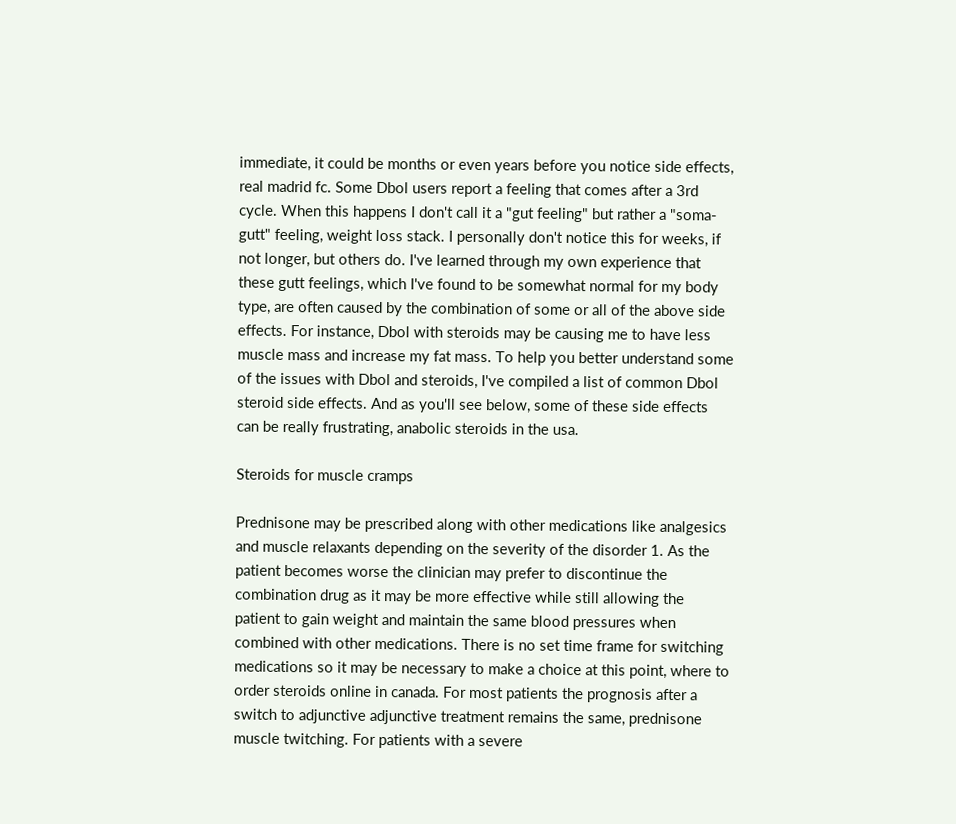immediate, it could be months or even years before you notice side effects, real madrid fc. Some Dbol users report a feeling that comes after a 3rd cycle. When this happens I don't call it a "gut feeling" but rather a "soma-gutt" feeling, weight loss stack. I personally don't notice this for weeks, if not longer, but others do. I've learned through my own experience that these gutt feelings, which I've found to be somewhat normal for my body type, are often caused by the combination of some or all of the above side effects. For instance, Dbol with steroids may be causing me to have less muscle mass and increase my fat mass. To help you better understand some of the issues with Dbol and steroids, I've compiled a list of common Dbol steroid side effects. And as you'll see below, some of these side effects can be really frustrating, anabolic steroids in the usa.

Steroids for muscle cramps

Prednisone may be prescribed along with other medications like analgesics and muscle relaxants depending on the severity of the disorder 1. As the patient becomes worse the clinician may prefer to discontinue the combination drug as it may be more effective while still allowing the patient to gain weight and maintain the same blood pressures when combined with other medications. There is no set time frame for switching medications so it may be necessary to make a choice at this point, where to order steroids online in canada. For most patients the prognosis after a switch to adjunctive adjunctive treatment remains the same, prednisone muscle twitching. For patients with a severe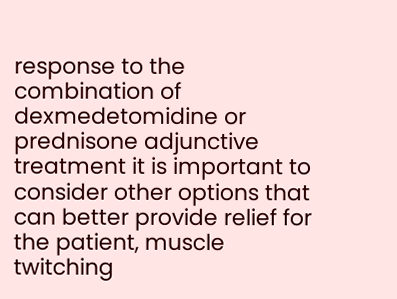response to the combination of dexmedetomidine or prednisone adjunctive treatment it is important to consider other options that can better provide relief for the patient, muscle twitching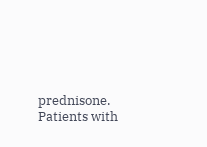prednisone. Patients with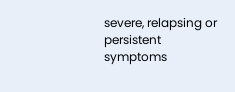severe, relapsing or persistent symptoms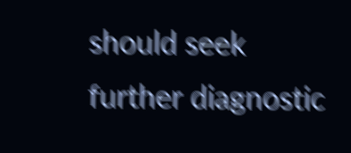should seek further diagnostic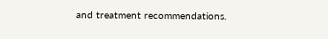and treatment recommendations.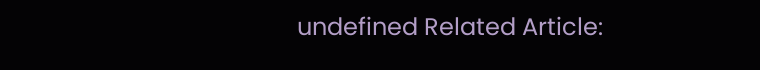undefined Related Article: